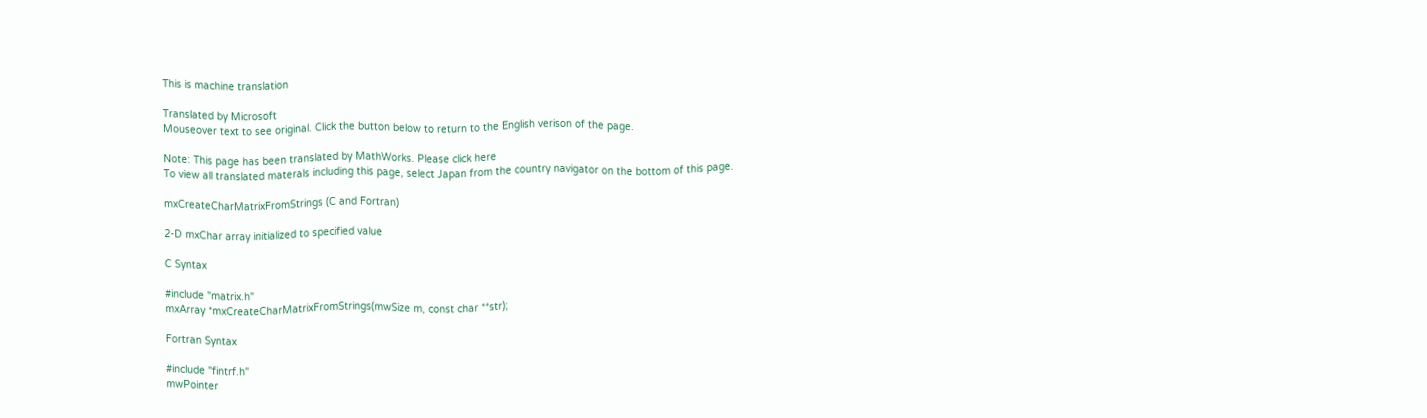This is machine translation

Translated by Microsoft
Mouseover text to see original. Click the button below to return to the English verison of the page.

Note: This page has been translated by MathWorks. Please click here
To view all translated materals including this page, select Japan from the country navigator on the bottom of this page.

mxCreateCharMatrixFromStrings (C and Fortran)

2-D mxChar array initialized to specified value

C Syntax

#include "matrix.h"
mxArray *mxCreateCharMatrixFromStrings(mwSize m, const char **str);

Fortran Syntax

#include "fintrf.h"
mwPointer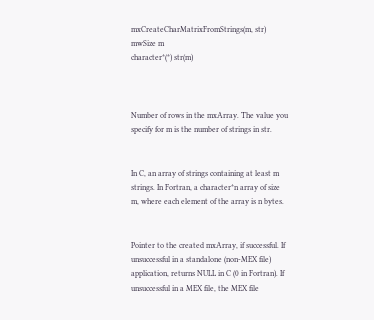mxCreateCharMatrixFromStrings(m, str)
mwSize m
character*(*) str(m)



Number of rows in the mxArray. The value you specify for m is the number of strings in str.


In C, an array of strings containing at least m strings. In Fortran, a character*n array of size m, where each element of the array is n bytes.


Pointer to the created mxArray, if successful. If unsuccessful in a standalone (non-MEX file) application, returns NULL in C (0 in Fortran). If unsuccessful in a MEX file, the MEX file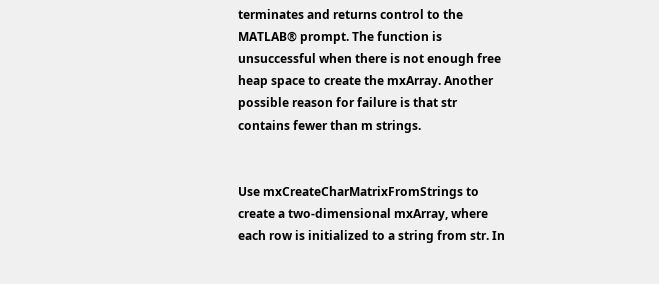terminates and returns control to the MATLAB® prompt. The function is unsuccessful when there is not enough free heap space to create the mxArray. Another possible reason for failure is that str contains fewer than m strings.


Use mxCreateCharMatrixFromStrings to create a two-dimensional mxArray, where each row is initialized to a string from str. In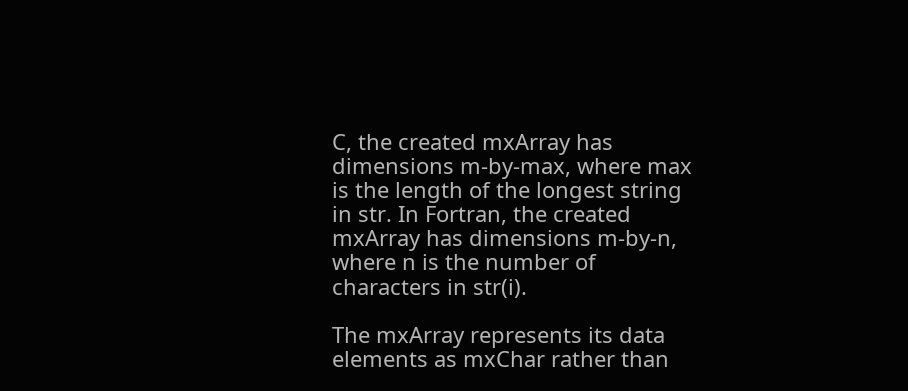C, the created mxArray has dimensions m-by-max, where max is the length of the longest string in str. In Fortran, the created mxArray has dimensions m-by-n, where n is the number of characters in str(i).

The mxArray represents its data elements as mxChar rather than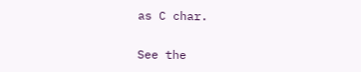as C char.


See the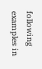following examples in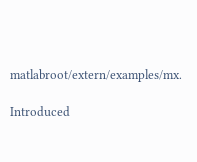matlabroot/extern/examples/mx.

Introduced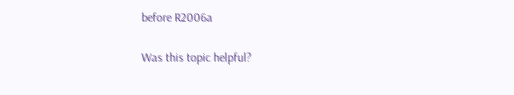before R2006a

Was this topic helpful?